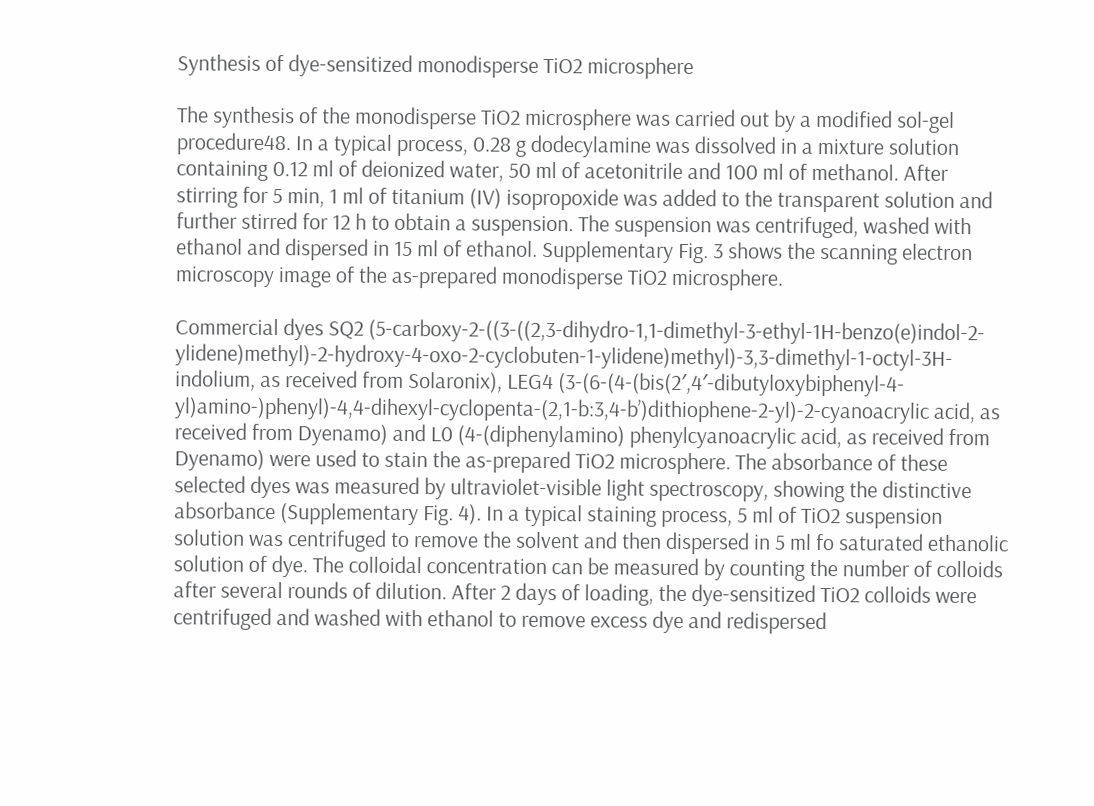Synthesis of dye-sensitized monodisperse TiO2 microsphere

The synthesis of the monodisperse TiO2 microsphere was carried out by a modified sol-gel procedure48. In a typical process, 0.28 g dodecylamine was dissolved in a mixture solution containing 0.12 ml of deionized water, 50 ml of acetonitrile and 100 ml of methanol. After stirring for 5 min, 1 ml of titanium (IV) isopropoxide was added to the transparent solution and further stirred for 12 h to obtain a suspension. The suspension was centrifuged, washed with ethanol and dispersed in 15 ml of ethanol. Supplementary Fig. 3 shows the scanning electron microscopy image of the as-prepared monodisperse TiO2 microsphere.

Commercial dyes SQ2 (5-carboxy-2-((3-((2,3-dihydro-1,1-dimethyl-3-ethyl-1H-benzo(e)indol-2-ylidene)methyl)-2-hydroxy-4-oxo-2-cyclobuten-1-ylidene)methyl)-3,3-dimethyl-1-octyl-3H-indolium, as received from Solaronix), LEG4 (3-(6-(4-(bis(2′,4′-dibutyloxybiphenyl-4-yl)amino-)phenyl)-4,4-dihexyl-cyclopenta-(2,1-b:3,4-b’)dithiophene-2-yl)-2-cyanoacrylic acid, as received from Dyenamo) and L0 (4-(diphenylamino) phenylcyanoacrylic acid, as received from Dyenamo) were used to stain the as-prepared TiO2 microsphere. The absorbance of these selected dyes was measured by ultraviolet-visible light spectroscopy, showing the distinctive absorbance (Supplementary Fig. 4). In a typical staining process, 5 ml of TiO2 suspension solution was centrifuged to remove the solvent and then dispersed in 5 ml fo saturated ethanolic solution of dye. The colloidal concentration can be measured by counting the number of colloids after several rounds of dilution. After 2 days of loading, the dye-sensitized TiO2 colloids were centrifuged and washed with ethanol to remove excess dye and redispersed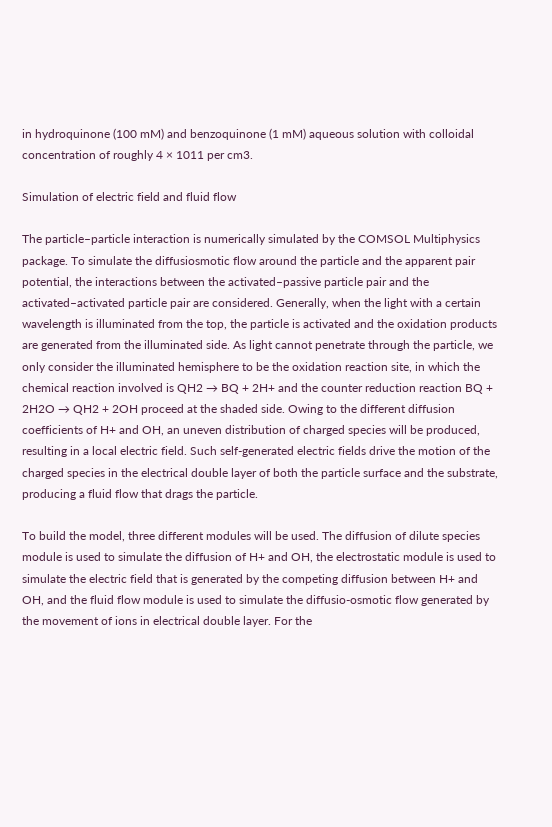in hydroquinone (100 mM) and benzoquinone (1 mM) aqueous solution with colloidal concentration of roughly 4 × 1011 per cm3.

Simulation of electric field and fluid flow

The particle–particle interaction is numerically simulated by the COMSOL Multiphysics package. To simulate the diffusiosmotic flow around the particle and the apparent pair potential, the interactions between the activated–passive particle pair and the activated–activated particle pair are considered. Generally, when the light with a certain wavelength is illuminated from the top, the particle is activated and the oxidation products are generated from the illuminated side. As light cannot penetrate through the particle, we only consider the illuminated hemisphere to be the oxidation reaction site, in which the chemical reaction involved is QH2 → BQ + 2H+ and the counter reduction reaction BQ + 2H2O → QH2 + 2OH proceed at the shaded side. Owing to the different diffusion coefficients of H+ and OH, an uneven distribution of charged species will be produced, resulting in a local electric field. Such self-generated electric fields drive the motion of the charged species in the electrical double layer of both the particle surface and the substrate, producing a fluid flow that drags the particle.

To build the model, three different modules will be used. The diffusion of dilute species module is used to simulate the diffusion of H+ and OH, the electrostatic module is used to simulate the electric field that is generated by the competing diffusion between H+ and OH, and the fluid flow module is used to simulate the diffusio-osmotic flow generated by the movement of ions in electrical double layer. For the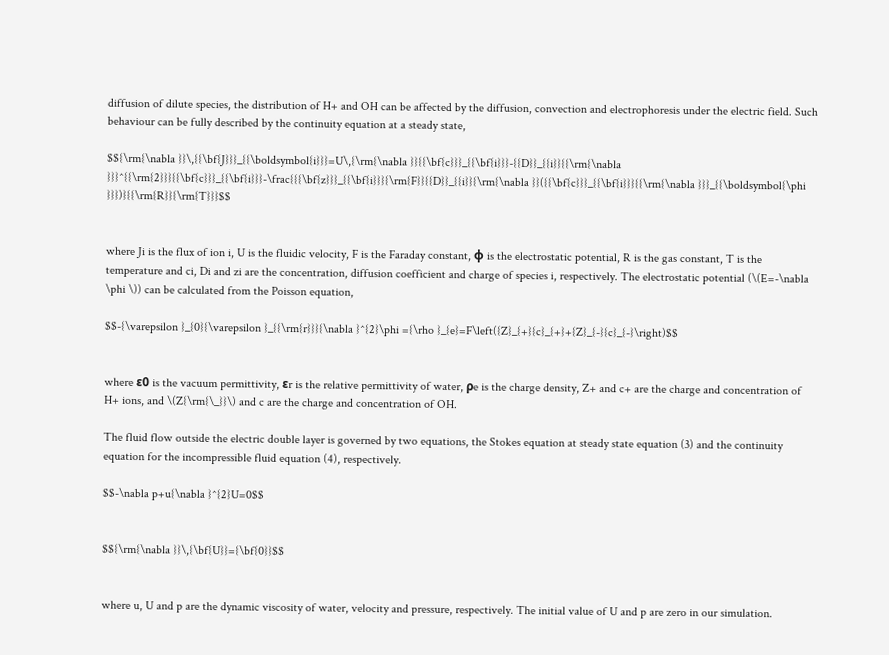diffusion of dilute species, the distribution of H+ and OH can be affected by the diffusion, convection and electrophoresis under the electric field. Such behaviour can be fully described by the continuity equation at a steady state,

$${\rm{\nabla }}\,{{\bf{J}}}_{{\boldsymbol{i}}}=U\,{\rm{\nabla }}{{\bf{c}}}_{{\bf{i}}}-{{D}}_{{i}}{{\rm{\nabla }}}^{{\rm{2}}}{{\bf{c}}}_{{\bf{i}}}-\frac{{{\bf{z}}}_{{\bf{i}}}{\rm{F}}{{D}}_{{i}}{\rm{\nabla }}({{\bf{c}}}_{{\bf{i}}}{{\rm{\nabla }}}_{{\boldsymbol{\phi }}})}{{\rm{R}}{\rm{T}}}$$


where Ji is the flux of ion i, U is the fluidic velocity, F is the Faraday constant, φ is the electrostatic potential, R is the gas constant, T is the temperature and ci, Di and zi are the concentration, diffusion coefficient and charge of species i, respectively. The electrostatic potential (\(E=-\nabla \phi \)) can be calculated from the Poisson equation,

$$-{\varepsilon }_{0}{\varepsilon }_{{\rm{r}}}{\nabla }^{2}\phi ={\rho }_{e}=F\left({Z}_{+}{c}_{+}+{Z}_{-}{c}_{-}\right)$$


where ε0 is the vacuum permittivity, εr is the relative permittivity of water, ρe is the charge density, Z+ and c+ are the charge and concentration of H+ ions, and \(Z{\rm{\_}}\) and c are the charge and concentration of OH.

The fluid flow outside the electric double layer is governed by two equations, the Stokes equation at steady state equation (3) and the continuity equation for the incompressible fluid equation (4), respectively.

$$-\nabla p+u{\nabla }^{2}U=0$$


$${\rm{\nabla }}\,{\bf{U}}={\bf{0}}$$


where u, U and p are the dynamic viscosity of water, velocity and pressure, respectively. The initial value of U and p are zero in our simulation.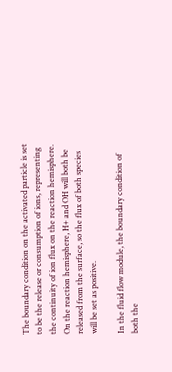The boundary condition on the activated particle is set to be the release or consumption of ions, representing the continuity of ion flux on the reaction hemisphere. On the reaction hemisphere, H+ and OH will both be released from the surface, so the flux of both species will be set as positive.

In the fluid flow module, the boundary condition of both the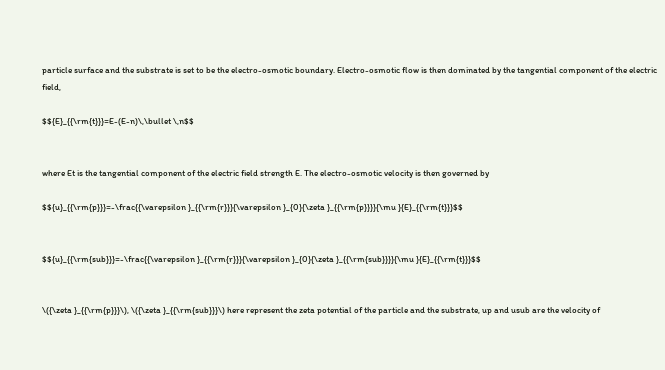particle surface and the substrate is set to be the electro-osmotic boundary. Electro-osmotic flow is then dominated by the tangential component of the electric field,

$${E}_{{\rm{t}}}=E-(E-n)\,\bullet \,n$$


where Et is the tangential component of the electric field strength E. The electro-osmotic velocity is then governed by

$${u}_{{\rm{p}}}=-\frac{{\varepsilon }_{{\rm{r}}}{\varepsilon }_{0}{\zeta }_{{\rm{p}}}}{\mu }{E}_{{\rm{t}}}$$


$${u}_{{\rm{sub}}}=-\frac{{\varepsilon }_{{\rm{r}}}{\varepsilon }_{0}{\zeta }_{{\rm{sub}}}}{\mu }{E}_{{\rm{t}}}$$


\({\zeta }_{{\rm{p}}}\), \({\zeta }_{{\rm{sub}}}\) here represent the zeta potential of the particle and the substrate, up and usub are the velocity of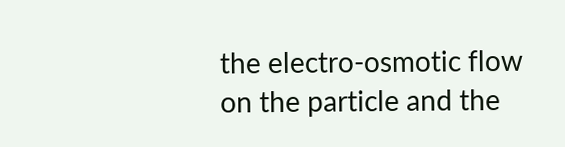the electro-osmotic flow on the particle and the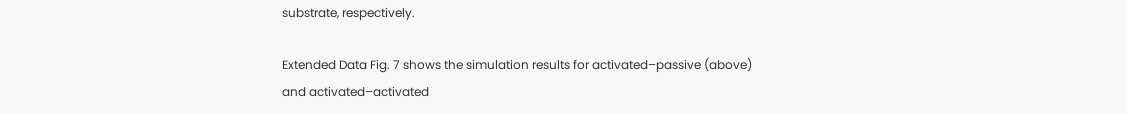substrate, respectively.

Extended Data Fig. 7 shows the simulation results for activated–passive (above) and activated–activated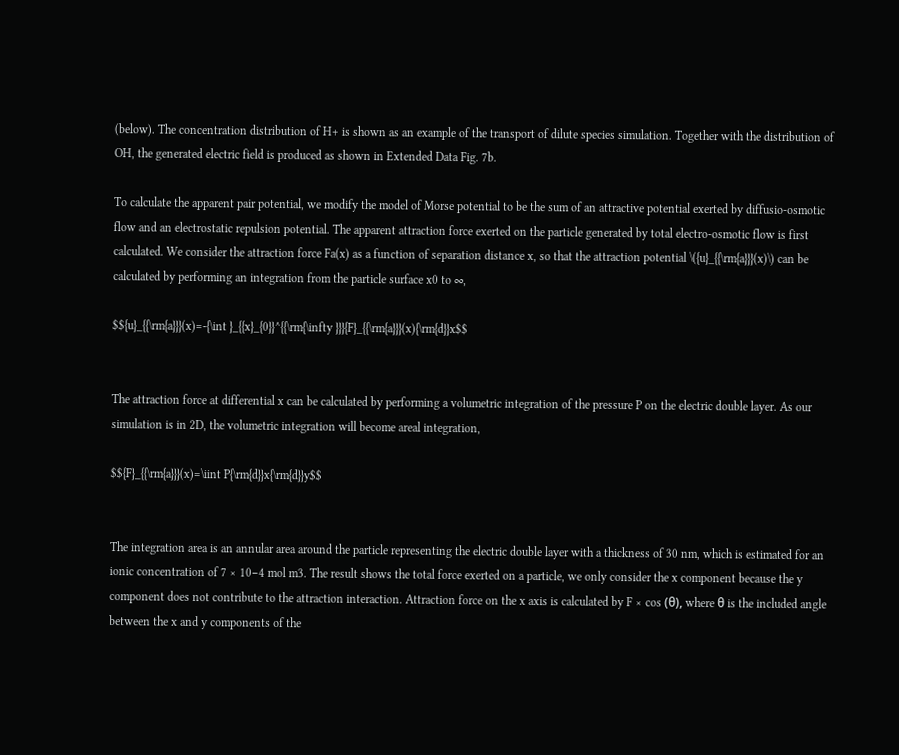(below). The concentration distribution of H+ is shown as an example of the transport of dilute species simulation. Together with the distribution of OH, the generated electric field is produced as shown in Extended Data Fig. 7b.

To calculate the apparent pair potential, we modify the model of Morse potential to be the sum of an attractive potential exerted by diffusio-osmotic flow and an electrostatic repulsion potential. The apparent attraction force exerted on the particle generated by total electro-osmotic flow is first calculated. We consider the attraction force Fa(x) as a function of separation distance x, so that the attraction potential \({u}_{{\rm{a}}}(x)\) can be calculated by performing an integration from the particle surface x0 to ∞,

$${u}_{{\rm{a}}}(x)=-{\int }_{{x}_{0}}^{{\rm{\infty }}}{F}_{{\rm{a}}}(x){\rm{d}}x$$


The attraction force at differential x can be calculated by performing a volumetric integration of the pressure P on the electric double layer. As our simulation is in 2D, the volumetric integration will become areal integration,

$${F}_{{\rm{a}}}(x)=\iint P{\rm{d}}x{\rm{d}}y$$


The integration area is an annular area around the particle representing the electric double layer with a thickness of 30 nm, which is estimated for an ionic concentration of 7 × 10−4 mol m3. The result shows the total force exerted on a particle, we only consider the x component because the y component does not contribute to the attraction interaction. Attraction force on the x axis is calculated by F × cos (θ), where θ is the included angle between the x and y components of the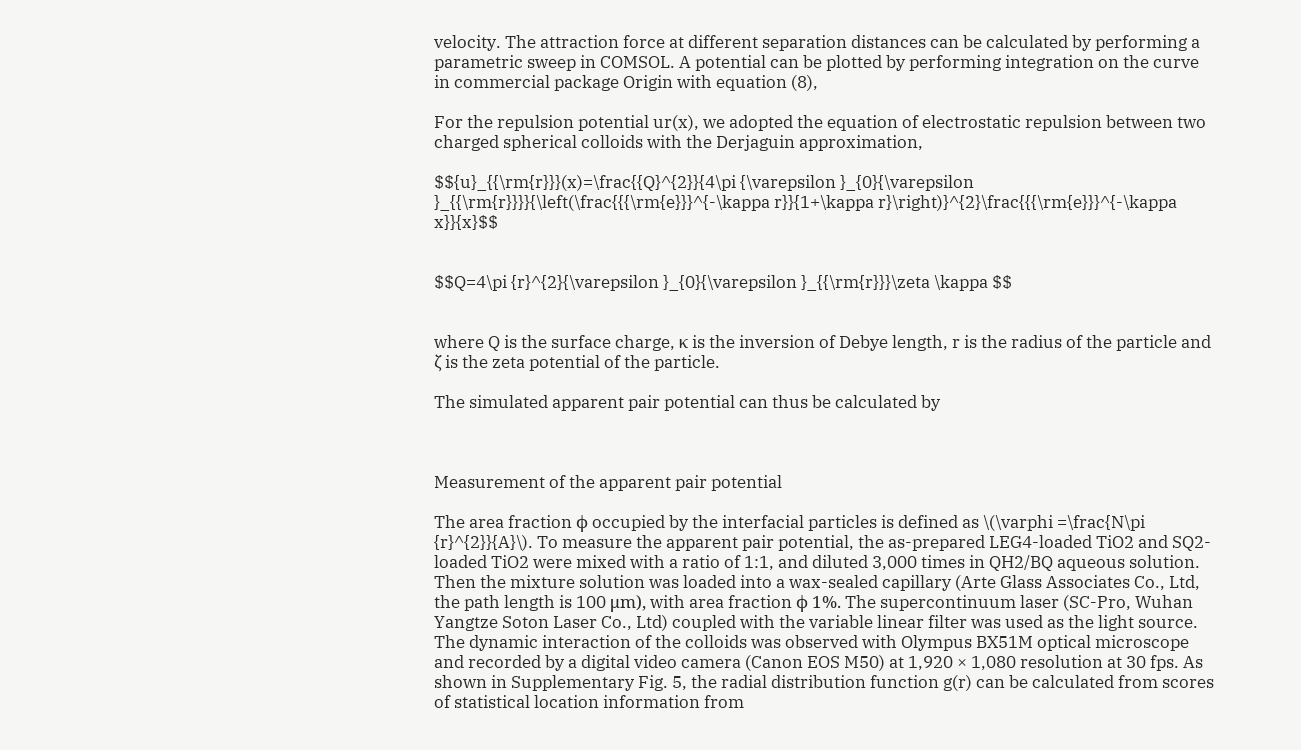velocity. The attraction force at different separation distances can be calculated by performing a parametric sweep in COMSOL. A potential can be plotted by performing integration on the curve in commercial package Origin with equation (8),

For the repulsion potential ur(x), we adopted the equation of electrostatic repulsion between two charged spherical colloids with the Derjaguin approximation,

$${u}_{{\rm{r}}}(x)=\frac{{Q}^{2}}{4\pi {\varepsilon }_{0}{\varepsilon }_{{\rm{r}}}}{\left(\frac{{{\rm{e}}}^{-\kappa r}}{1+\kappa r}\right)}^{2}\frac{{{\rm{e}}}^{-\kappa x}}{x}$$


$$Q=4\pi {r}^{2}{\varepsilon }_{0}{\varepsilon }_{{\rm{r}}}\zeta \kappa $$


where Q is the surface charge, κ is the inversion of Debye length, r is the radius of the particle and ζ is the zeta potential of the particle.

The simulated apparent pair potential can thus be calculated by



Measurement of the apparent pair potential

The area fraction ϕ occupied by the interfacial particles is defined as \(\varphi =\frac{N\pi {r}^{2}}{A}\). To measure the apparent pair potential, the as-prepared LEG4-loaded TiO2 and SQ2-loaded TiO2 were mixed with a ratio of 1:1, and diluted 3,000 times in QH2/BQ aqueous solution. Then the mixture solution was loaded into a wax-sealed capillary (Arte Glass Associates Co., Ltd, the path length is 100 μm), with area fraction ϕ 1%. The supercontinuum laser (SC-Pro, Wuhan Yangtze Soton Laser Co., Ltd) coupled with the variable linear filter was used as the light source. The dynamic interaction of the colloids was observed with Olympus BX51M optical microscope and recorded by a digital video camera (Canon EOS M50) at 1,920 × 1,080 resolution at 30 fps. As shown in Supplementary Fig. 5, the radial distribution function g(r) can be calculated from scores of statistical location information from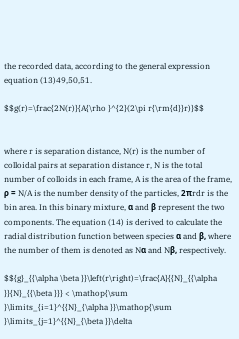the recorded data, according to the general expression equation (13)49,50,51.

$$g(r)=\frac{2N(r)}{A{\rho }^{2}(2\pi r{\rm{d}}r)}$$


where r is separation distance, N(r) is the number of colloidal pairs at separation distance r, N is the total number of colloids in each frame, A is the area of the frame, ρ = N/A is the number density of the particles, 2πrdr is the bin area. In this binary mixture, α and β represent the two components. The equation (14) is derived to calculate the radial distribution function between species α and β, where the number of them is denoted as Nα and Nβ, respectively.

$${g}_{{\alpha \beta }}\left(r\right)=\frac{A}{{N}_{{\alpha }}{N}_{{\beta }}} < \mathop{\sum }\limits_{i=1}^{{N}_{\alpha }}\mathop{\sum }\limits_{j=1}^{{N}_{\beta }}\delta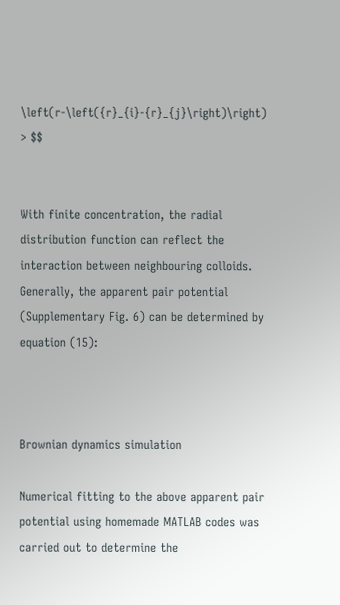\left(r-\left({r}_{i}-{r}_{j}\right)\right) > $$


With finite concentration, the radial distribution function can reflect the interaction between neighbouring colloids. Generally, the apparent pair potential (Supplementary Fig. 6) can be determined by equation (15):



Brownian dynamics simulation

Numerical fitting to the above apparent pair potential using homemade MATLAB codes was carried out to determine the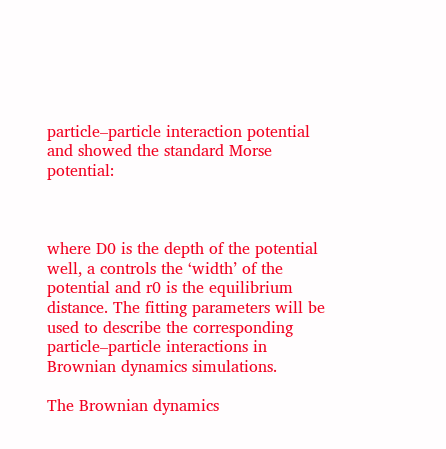particle–particle interaction potential and showed the standard Morse potential:



where D0 is the depth of the potential well, a controls the ‘width’ of the potential and r0 is the equilibrium distance. The fitting parameters will be used to describe the corresponding particle–particle interactions in Brownian dynamics simulations.

The Brownian dynamics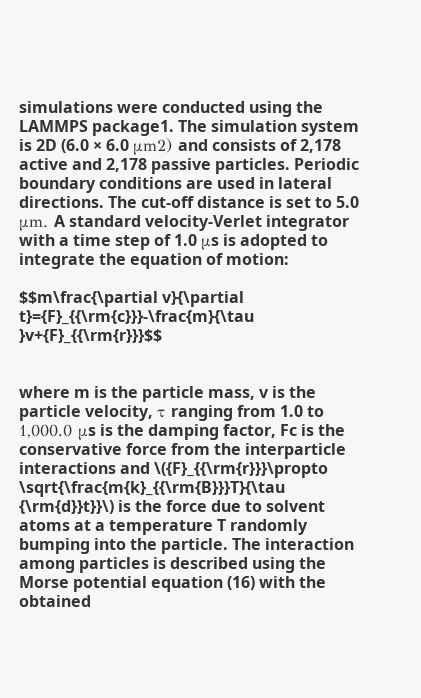simulations were conducted using the LAMMPS package1. The simulation system is 2D (6.0 × 6.0 μm2) and consists of 2,178 active and 2,178 passive particles. Periodic boundary conditions are used in lateral directions. The cut-off distance is set to 5.0 μm. A standard velocity-Verlet integrator with a time step of 1.0 μs is adopted to integrate the equation of motion:

$$m\frac{\partial v}{\partial t}={F}_{{\rm{c}}}-\frac{m}{\tau }v+{F}_{{\rm{r}}}$$


where m is the particle mass, v is the particle velocity, τ ranging from 1.0 to 1,000.0 μs is the damping factor, Fc is the conservative force from the interparticle interactions and \({F}_{{\rm{r}}}\propto \sqrt{\frac{m{k}_{{\rm{B}}}T}{\tau {\rm{d}}t}}\) is the force due to solvent atoms at a temperature T randomly bumping into the particle. The interaction among particles is described using the Morse potential equation (16) with the obtained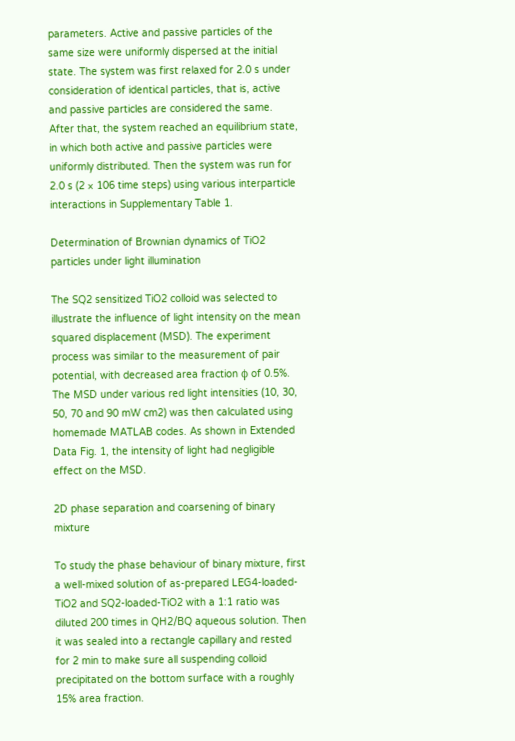parameters. Active and passive particles of the same size were uniformly dispersed at the initial state. The system was first relaxed for 2.0 s under consideration of identical particles, that is, active and passive particles are considered the same. After that, the system reached an equilibrium state, in which both active and passive particles were uniformly distributed. Then the system was run for 2.0 s (2 × 106 time steps) using various interparticle interactions in Supplementary Table 1.

Determination of Brownian dynamics of TiO2 particles under light illumination

The SQ2 sensitized TiO2 colloid was selected to illustrate the influence of light intensity on the mean squared displacement (MSD). The experiment process was similar to the measurement of pair potential, with decreased area fraction ϕ of 0.5%. The MSD under various red light intensities (10, 30, 50, 70 and 90 mW cm2) was then calculated using homemade MATLAB codes. As shown in Extended Data Fig. 1, the intensity of light had negligible effect on the MSD.

2D phase separation and coarsening of binary mixture

To study the phase behaviour of binary mixture, first a well-mixed solution of as-prepared LEG4-loaded-TiO2 and SQ2-loaded-TiO2 with a 1:1 ratio was diluted 200 times in QH2/BQ aqueous solution. Then it was sealed into a rectangle capillary and rested for 2 min to make sure all suspending colloid precipitated on the bottom surface with a roughly 15% area fraction.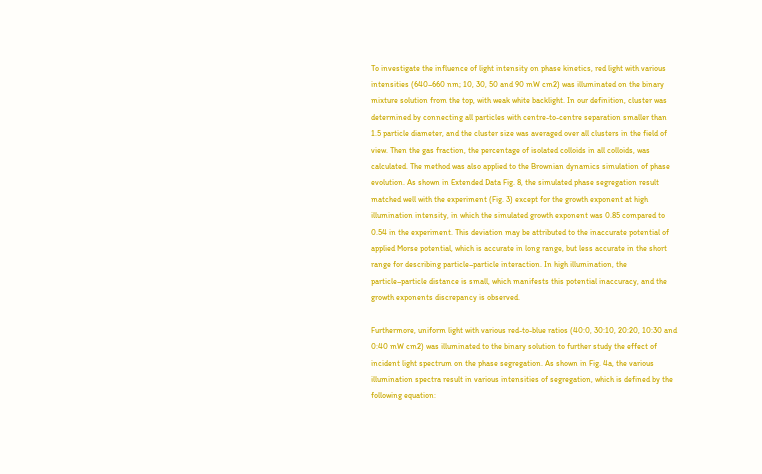To investigate the influence of light intensity on phase kinetics, red light with various intensities (640–660 nm; 10, 30, 50 and 90 mW cm2) was illuminated on the binary mixture solution from the top, with weak white backlight. In our definition, cluster was determined by connecting all particles with centre-to-centre separation smaller than 1.5 particle diameter, and the cluster size was averaged over all clusters in the field of view. Then the gas fraction, the percentage of isolated colloids in all colloids, was calculated. The method was also applied to the Brownian dynamics simulation of phase evolution. As shown in Extended Data Fig. 8, the simulated phase segregation result matched well with the experiment (Fig. 3) except for the growth exponent at high illumination intensity, in which the simulated growth exponent was 0.85 compared to 0.54 in the experiment. This deviation may be attributed to the inaccurate potential of applied Morse potential, which is accurate in long range, but less accurate in the short range for describing particle–particle interaction. In high illumination, the particle–particle distance is small, which manifests this potential inaccuracy, and the growth exponents discrepancy is observed.

Furthermore, uniform light with various red-to-blue ratios (40:0, 30:10, 20:20, 10:30 and 0:40 mW cm2) was illuminated to the binary solution to further study the effect of incident light spectrum on the phase segregation. As shown in Fig. 4a, the various illumination spectra result in various intensities of segregation, which is defined by the following equation: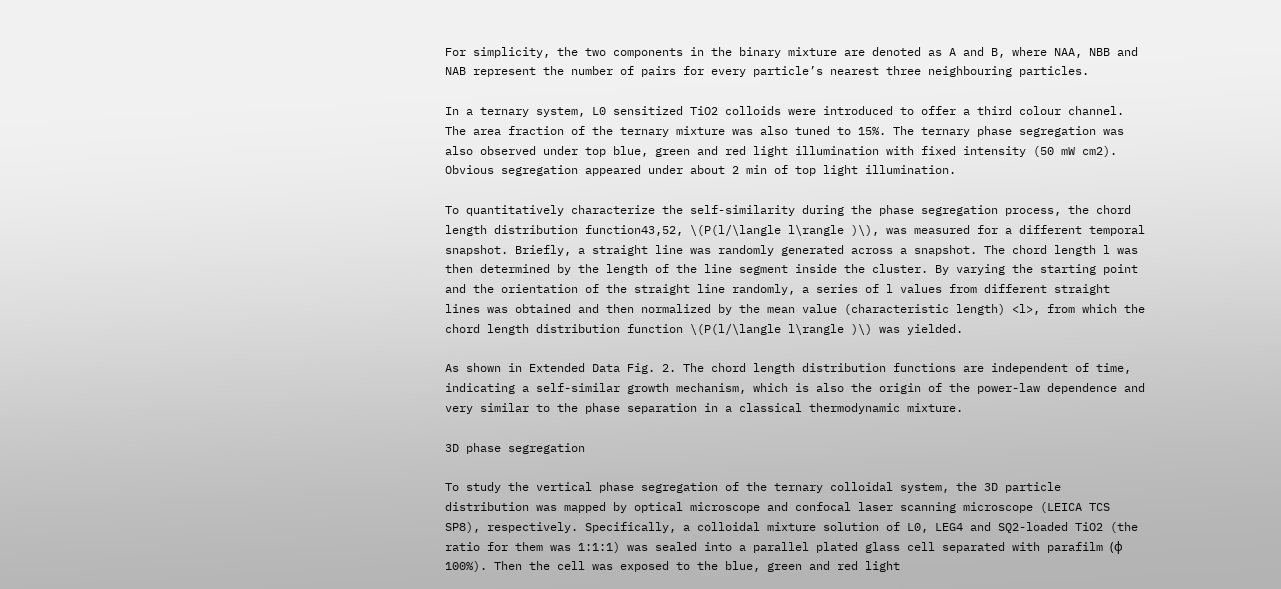For simplicity, the two components in the binary mixture are denoted as A and B, where NAA, NBB and NAB represent the number of pairs for every particle’s nearest three neighbouring particles.

In a ternary system, L0 sensitized TiO2 colloids were introduced to offer a third colour channel. The area fraction of the ternary mixture was also tuned to 15%. The ternary phase segregation was also observed under top blue, green and red light illumination with fixed intensity (50 mW cm2). Obvious segregation appeared under about 2 min of top light illumination.

To quantitatively characterize the self-similarity during the phase segregation process, the chord length distribution function43,52, \(P(l/\langle l\rangle )\), was measured for a different temporal snapshot. Briefly, a straight line was randomly generated across a snapshot. The chord length l was then determined by the length of the line segment inside the cluster. By varying the starting point and the orientation of the straight line randomly, a series of l values from different straight lines was obtained and then normalized by the mean value (characteristic length) <l>, from which the chord length distribution function \(P(l/\langle l\rangle )\) was yielded.

As shown in Extended Data Fig. 2. The chord length distribution functions are independent of time, indicating a self-similar growth mechanism, which is also the origin of the power-law dependence and very similar to the phase separation in a classical thermodynamic mixture.

3D phase segregation

To study the vertical phase segregation of the ternary colloidal system, the 3D particle distribution was mapped by optical microscope and confocal laser scanning microscope (LEICA TCS SP8), respectively. Specifically, a colloidal mixture solution of L0, LEG4 and SQ2-loaded TiO2 (the ratio for them was 1:1:1) was sealed into a parallel plated glass cell separated with parafilm (ϕ 100%). Then the cell was exposed to the blue, green and red light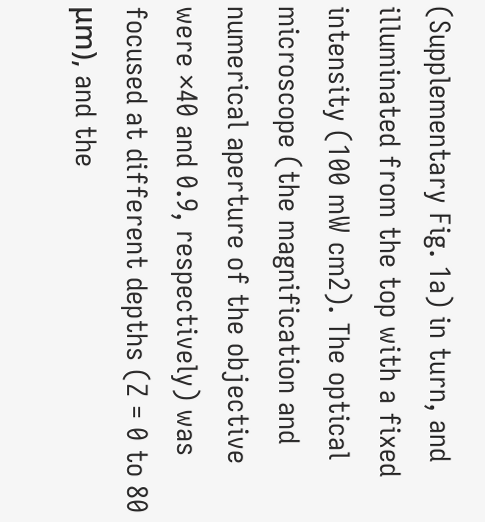(Supplementary Fig. 1a) in turn, and illuminated from the top with a fixed intensity (100 mW cm2). The optical microscope (the magnification and numerical aperture of the objective were ×40 and 0.9, respectively) was focused at different depths (Z = 0 to 80 μm), and the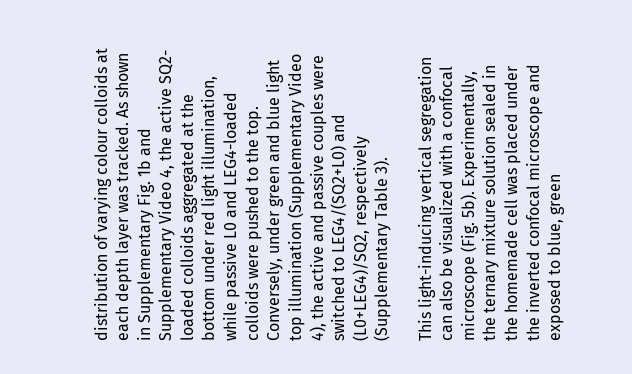distribution of varying colour colloids at each depth layer was tracked. As shown in Supplementary Fig. 1b and Supplementary Video 4, the active SQ2-loaded colloids aggregated at the bottom under red light illumination, while passive L0 and LEG4-loaded colloids were pushed to the top. Conversely, under green and blue light top illumination (Supplementary Video 4), the active and passive couples were switched to LEG4/(SQ2+L0) and (L0+LEG4)/SQ2, respectively (Supplementary Table 3).

This light-inducing vertical segregation can also be visualized with a confocal microscope (Fig. 5b). Experimentally, the ternary mixture solution sealed in the homemade cell was placed under the inverted confocal microscope and exposed to blue, green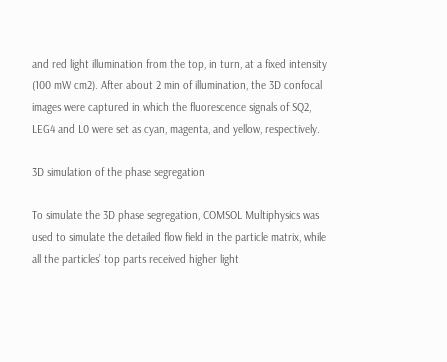and red light illumination from the top, in turn, at a fixed intensity (100 mW cm2). After about 2 min of illumination, the 3D confocal images were captured in which the fluorescence signals of SQ2, LEG4 and L0 were set as cyan, magenta, and yellow, respectively.

3D simulation of the phase segregation

To simulate the 3D phase segregation, COMSOL Multiphysics was used to simulate the detailed flow field in the particle matrix, while all the particles’ top parts received higher light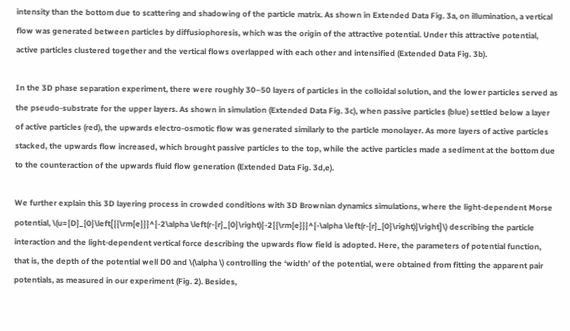intensity than the bottom due to scattering and shadowing of the particle matrix. As shown in Extended Data Fig. 3a, on illumination, a vertical flow was generated between particles by diffusiophoresis, which was the origin of the attractive potential. Under this attractive potential, active particles clustered together and the vertical flows overlapped with each other and intensified (Extended Data Fig. 3b).

In the 3D phase separation experiment, there were roughly 30–50 layers of particles in the colloidal solution, and the lower particles served as the pseudo-substrate for the upper layers. As shown in simulation (Extended Data Fig. 3c), when passive particles (blue) settled below a layer of active particles (red), the upwards electro-osmotic flow was generated similarly to the particle monolayer. As more layers of active particles stacked, the upwards flow increased, which brought passive particles to the top, while the active particles made a sediment at the bottom due to the counteraction of the upwards fluid flow generation (Extended Data Fig. 3d,e).

We further explain this 3D layering process in crowded conditions with 3D Brownian dynamics simulations, where the light-dependent Morse potential, \(u={D}_{0}\left[{{\rm{e}}}^{-2\alpha \left(r-{r}_{0}\right)}-2{{\rm{e}}}^{-\alpha \left(r-{r}_{0}\right)}\right]\) describing the particle interaction and the light-dependent vertical force describing the upwards flow field is adopted. Here, the parameters of potential function, that is, the depth of the potential well D0 and \(\alpha \) controlling the ‘width’ of the potential, were obtained from fitting the apparent pair potentials, as measured in our experiment (Fig. 2). Besides,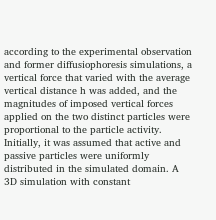according to the experimental observation and former diffusiophoresis simulations, a vertical force that varied with the average vertical distance h was added, and the magnitudes of imposed vertical forces applied on the two distinct particles were proportional to the particle activity. Initially, it was assumed that active and passive particles were uniformly distributed in the simulated domain. A 3D simulation with constant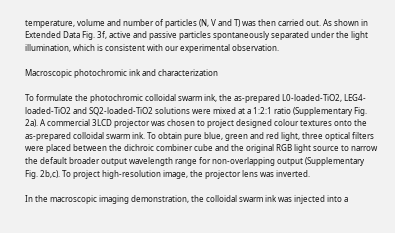temperature, volume and number of particles (N, V and T) was then carried out. As shown in Extended Data Fig. 3f, active and passive particles spontaneously separated under the light illumination, which is consistent with our experimental observation.

Macroscopic photochromic ink and characterization

To formulate the photochromic colloidal swarm ink, the as-prepared L0-loaded-TiO2, LEG4-loaded-TiO2 and SQ2-loaded-TiO2 solutions were mixed at a 1:2:1 ratio (Supplementary Fig. 2a). A commercial 3LCD projector was chosen to project designed colour textures onto the as-prepared colloidal swarm ink. To obtain pure blue, green and red light, three optical filters were placed between the dichroic combiner cube and the original RGB light source to narrow the default broader output wavelength range for non-overlapping output (Supplementary Fig. 2b,c). To project high-resolution image, the projector lens was inverted.

In the macroscopic imaging demonstration, the colloidal swarm ink was injected into a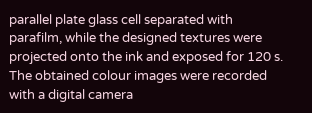parallel plate glass cell separated with parafilm, while the designed textures were projected onto the ink and exposed for 120 s. The obtained colour images were recorded with a digital camera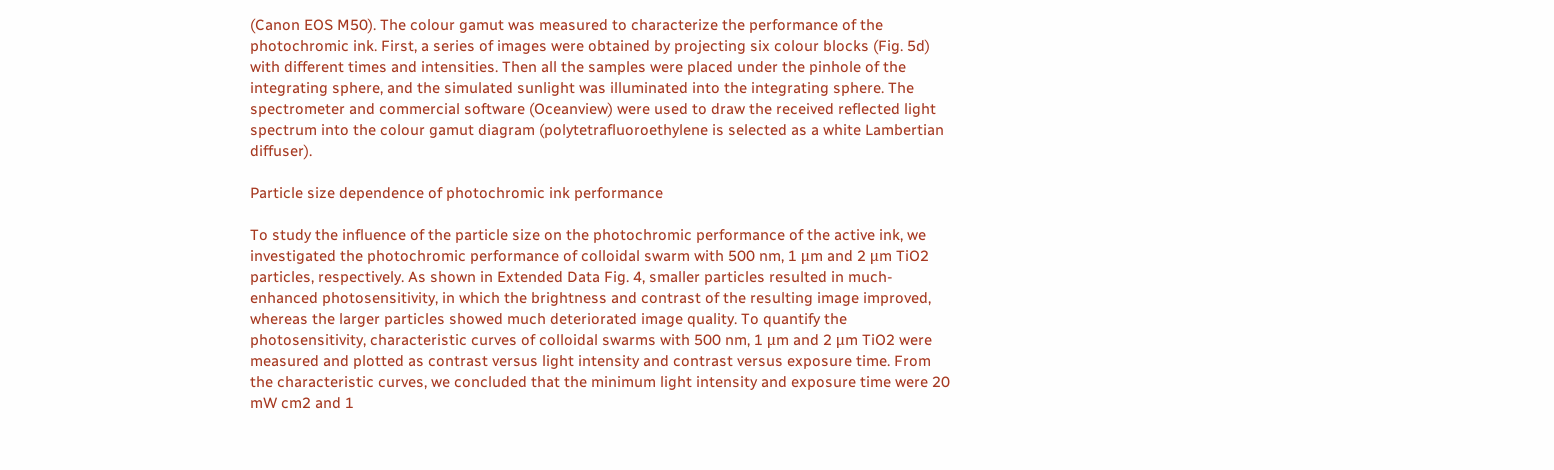(Canon EOS M50). The colour gamut was measured to characterize the performance of the photochromic ink. First, a series of images were obtained by projecting six colour blocks (Fig. 5d) with different times and intensities. Then all the samples were placed under the pinhole of the integrating sphere, and the simulated sunlight was illuminated into the integrating sphere. The spectrometer and commercial software (Oceanview) were used to draw the received reflected light spectrum into the colour gamut diagram (polytetrafluoroethylene is selected as a white Lambertian diffuser).

Particle size dependence of photochromic ink performance

To study the influence of the particle size on the photochromic performance of the active ink, we investigated the photochromic performance of colloidal swarm with 500 nm, 1 μm and 2 μm TiO2 particles, respectively. As shown in Extended Data Fig. 4, smaller particles resulted in much-enhanced photosensitivity, in which the brightness and contrast of the resulting image improved, whereas the larger particles showed much deteriorated image quality. To quantify the photosensitivity, characteristic curves of colloidal swarms with 500 nm, 1 μm and 2 μm TiO2 were measured and plotted as contrast versus light intensity and contrast versus exposure time. From the characteristic curves, we concluded that the minimum light intensity and exposure time were 20 mW cm2 and 1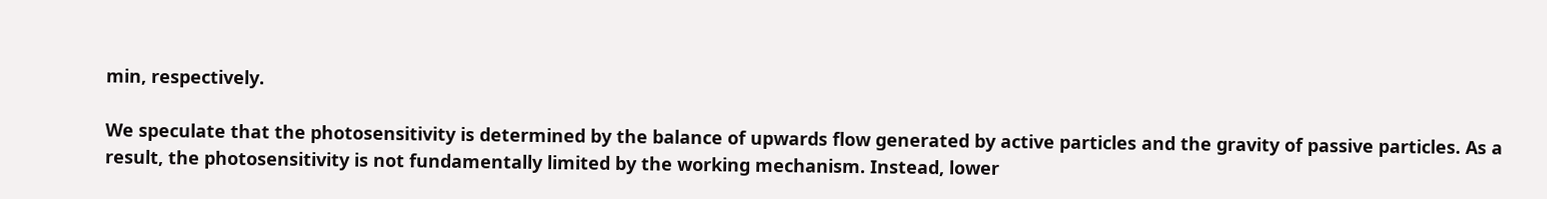min, respectively.

We speculate that the photosensitivity is determined by the balance of upwards flow generated by active particles and the gravity of passive particles. As a result, the photosensitivity is not fundamentally limited by the working mechanism. Instead, lower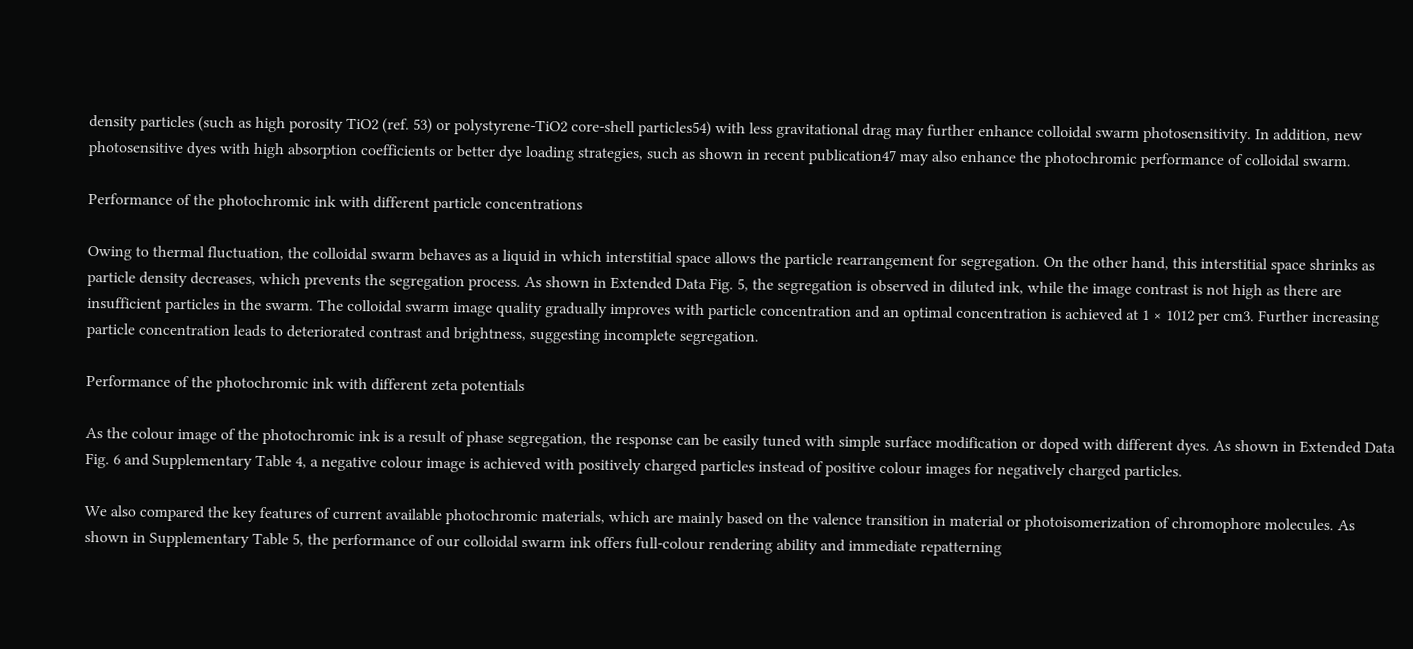density particles (such as high porosity TiO2 (ref. 53) or polystyrene-TiO2 core-shell particles54) with less gravitational drag may further enhance colloidal swarm photosensitivity. In addition, new photosensitive dyes with high absorption coefficients or better dye loading strategies, such as shown in recent publication47 may also enhance the photochromic performance of colloidal swarm.

Performance of the photochromic ink with different particle concentrations

Owing to thermal fluctuation, the colloidal swarm behaves as a liquid in which interstitial space allows the particle rearrangement for segregation. On the other hand, this interstitial space shrinks as particle density decreases, which prevents the segregation process. As shown in Extended Data Fig. 5, the segregation is observed in diluted ink, while the image contrast is not high as there are insufficient particles in the swarm. The colloidal swarm image quality gradually improves with particle concentration and an optimal concentration is achieved at 1 × 1012 per cm3. Further increasing particle concentration leads to deteriorated contrast and brightness, suggesting incomplete segregation.

Performance of the photochromic ink with different zeta potentials

As the colour image of the photochromic ink is a result of phase segregation, the response can be easily tuned with simple surface modification or doped with different dyes. As shown in Extended Data Fig. 6 and Supplementary Table 4, a negative colour image is achieved with positively charged particles instead of positive colour images for negatively charged particles.

We also compared the key features of current available photochromic materials, which are mainly based on the valence transition in material or photoisomerization of chromophore molecules. As shown in Supplementary Table 5, the performance of our colloidal swarm ink offers full-colour rendering ability and immediate repatterning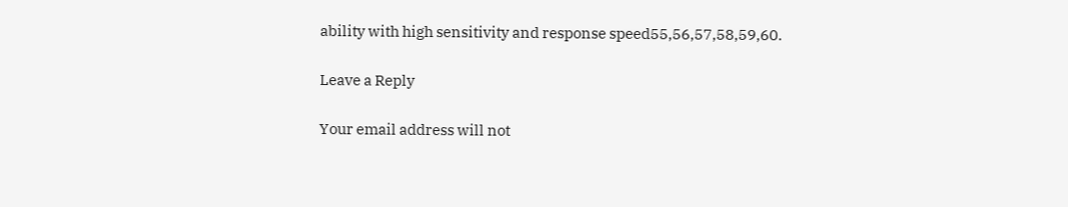ability with high sensitivity and response speed55,56,57,58,59,60.

Leave a Reply

Your email address will not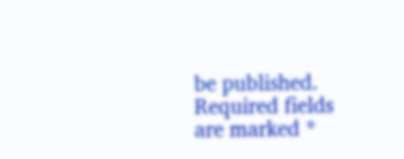be published. Required fields are marked *